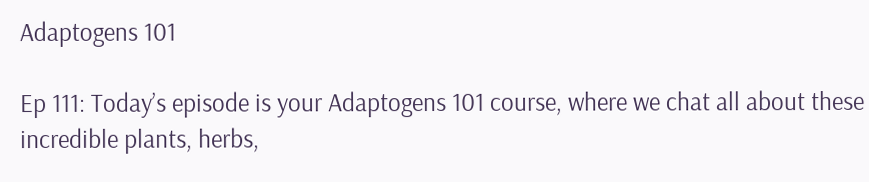Adaptogens 101

Ep 111: Today’s episode is your Adaptogens 101 course, where we chat all about these incredible plants, herbs,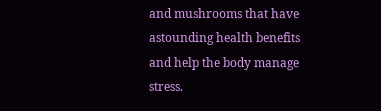and mushrooms that have astounding health benefits and help the body manage stress.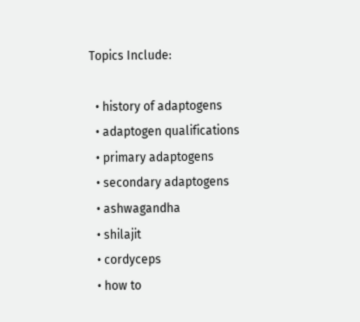Topics Include:

  • history of adaptogens
  • adaptogen qualifications
  • primary adaptogens
  • secondary adaptogens
  • ashwagandha
  • shilajit
  • cordyceps
  • how to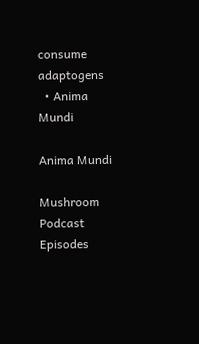consume adaptogens
  • Anima Mundi

Anima Mundi

Mushroom Podcast Episodes